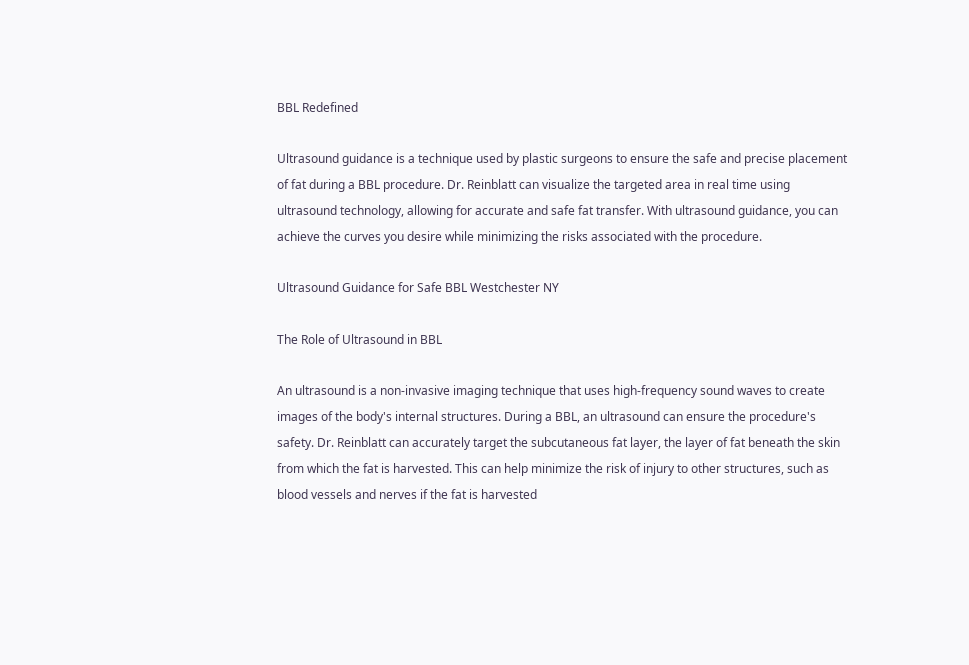BBL Redefined

Ultrasound guidance is a technique used by plastic surgeons to ensure the safe and precise placement of fat during a BBL procedure. Dr. Reinblatt can visualize the targeted area in real time using ultrasound technology, allowing for accurate and safe fat transfer. With ultrasound guidance, you can achieve the curves you desire while minimizing the risks associated with the procedure.

Ultrasound Guidance for Safe BBL Westchester NY

The Role of Ultrasound in BBL

An ultrasound is a non-invasive imaging technique that uses high-frequency sound waves to create images of the body's internal structures. During a BBL, an ultrasound can ensure the procedure's safety. Dr. Reinblatt can accurately target the subcutaneous fat layer, the layer of fat beneath the skin from which the fat is harvested. This can help minimize the risk of injury to other structures, such as blood vessels and nerves if the fat is harvested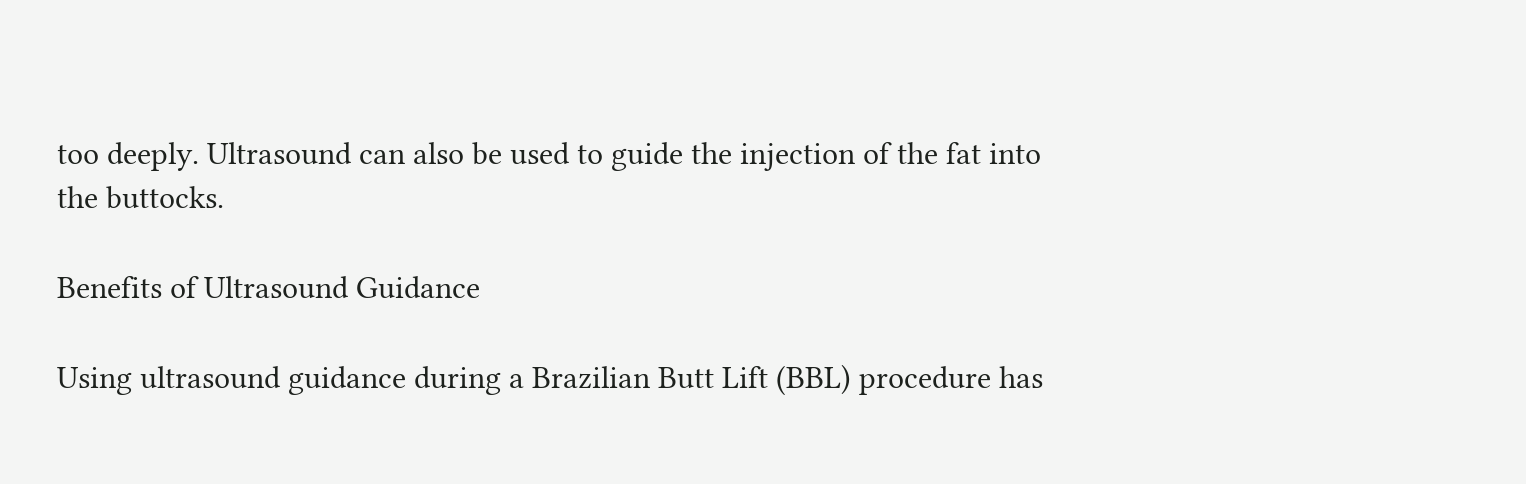too deeply. Ultrasound can also be used to guide the injection of the fat into the buttocks.

Benefits of Ultrasound Guidance

Using ultrasound guidance during a Brazilian Butt Lift (BBL) procedure has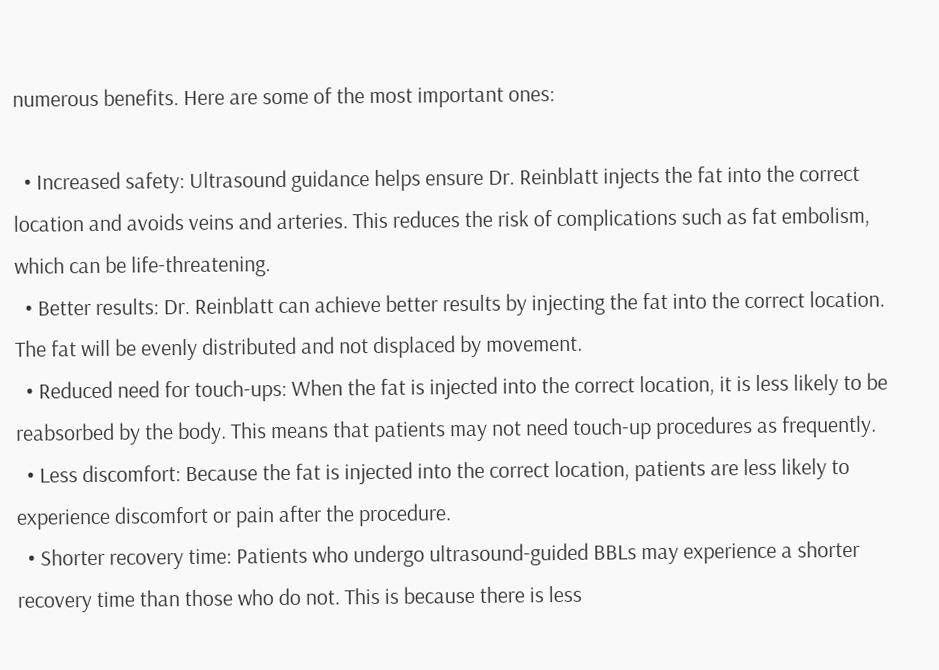numerous benefits. Here are some of the most important ones:

  • Increased safety: Ultrasound guidance helps ensure Dr. Reinblatt injects the fat into the correct location and avoids veins and arteries. This reduces the risk of complications such as fat embolism, which can be life-threatening.
  • Better results: Dr. Reinblatt can achieve better results by injecting the fat into the correct location. The fat will be evenly distributed and not displaced by movement.
  • Reduced need for touch-ups: When the fat is injected into the correct location, it is less likely to be reabsorbed by the body. This means that patients may not need touch-up procedures as frequently.
  • Less discomfort: Because the fat is injected into the correct location, patients are less likely to experience discomfort or pain after the procedure.
  • Shorter recovery time: Patients who undergo ultrasound-guided BBLs may experience a shorter recovery time than those who do not. This is because there is less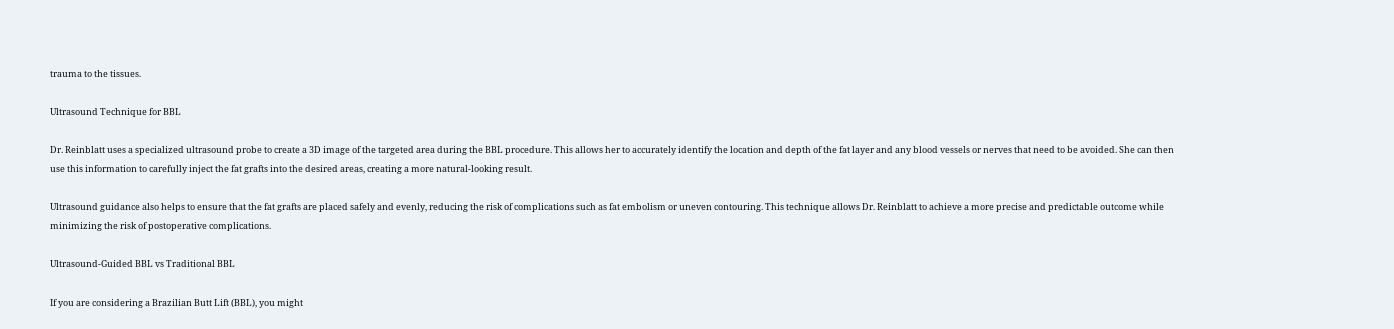trauma to the tissues.

Ultrasound Technique for BBL

Dr. Reinblatt uses a specialized ultrasound probe to create a 3D image of the targeted area during the BBL procedure. This allows her to accurately identify the location and depth of the fat layer and any blood vessels or nerves that need to be avoided. She can then use this information to carefully inject the fat grafts into the desired areas, creating a more natural-looking result.

Ultrasound guidance also helps to ensure that the fat grafts are placed safely and evenly, reducing the risk of complications such as fat embolism or uneven contouring. This technique allows Dr. Reinblatt to achieve a more precise and predictable outcome while minimizing the risk of postoperative complications.

Ultrasound-Guided BBL vs Traditional BBL

If you are considering a Brazilian Butt Lift (BBL), you might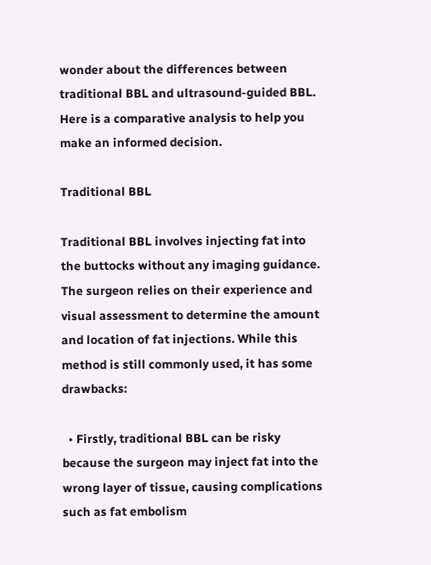wonder about the differences between traditional BBL and ultrasound-guided BBL. Here is a comparative analysis to help you make an informed decision.

Traditional BBL

Traditional BBL involves injecting fat into the buttocks without any imaging guidance. The surgeon relies on their experience and visual assessment to determine the amount and location of fat injections. While this method is still commonly used, it has some drawbacks:

  • Firstly, traditional BBL can be risky because the surgeon may inject fat into the wrong layer of tissue, causing complications such as fat embolism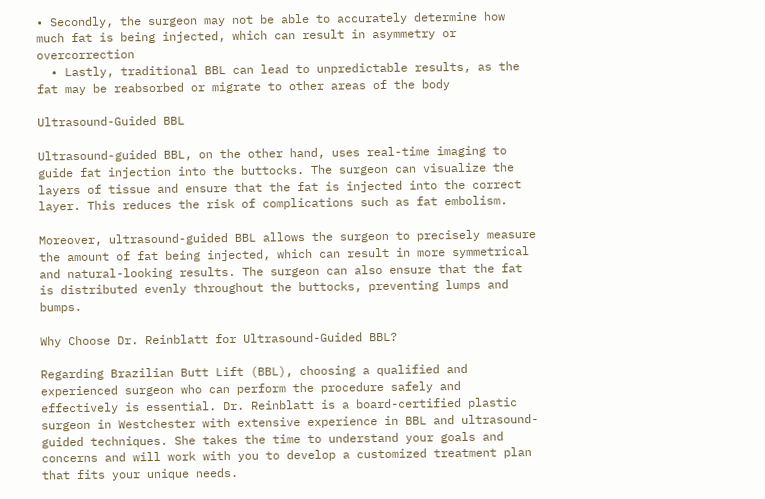• Secondly, the surgeon may not be able to accurately determine how much fat is being injected, which can result in asymmetry or overcorrection
  • Lastly, traditional BBL can lead to unpredictable results, as the fat may be reabsorbed or migrate to other areas of the body

Ultrasound-Guided BBL

Ultrasound-guided BBL, on the other hand, uses real-time imaging to guide fat injection into the buttocks. The surgeon can visualize the layers of tissue and ensure that the fat is injected into the correct layer. This reduces the risk of complications such as fat embolism.

Moreover, ultrasound-guided BBL allows the surgeon to precisely measure the amount of fat being injected, which can result in more symmetrical and natural-looking results. The surgeon can also ensure that the fat is distributed evenly throughout the buttocks, preventing lumps and bumps.

Why Choose Dr. Reinblatt for Ultrasound-Guided BBL?

Regarding Brazilian Butt Lift (BBL), choosing a qualified and experienced surgeon who can perform the procedure safely and effectively is essential. Dr. Reinblatt is a board-certified plastic surgeon in Westchester with extensive experience in BBL and ultrasound-guided techniques. She takes the time to understand your goals and concerns and will work with you to develop a customized treatment plan that fits your unique needs.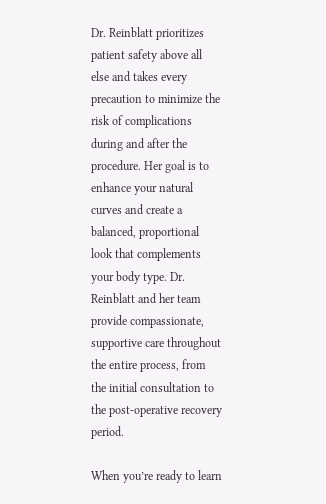Dr. Reinblatt prioritizes patient safety above all else and takes every precaution to minimize the risk of complications during and after the procedure. Her goal is to enhance your natural curves and create a balanced, proportional look that complements your body type. Dr. Reinblatt and her team provide compassionate, supportive care throughout the entire process, from the initial consultation to the post-operative recovery period.

When you’re ready to learn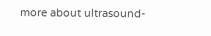more about ultrasound-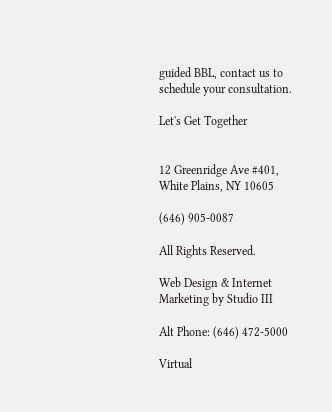guided BBL, contact us to schedule your consultation.

Let's Get Together


12 Greenridge Ave #401, White Plains, NY 10605

(646) 905-0087

All Rights Reserved.

Web Design & Internet Marketing by Studio III

Alt Phone: (646) 472-5000

Virtual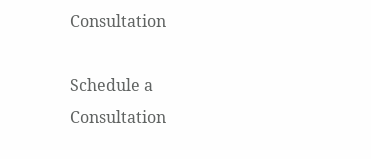Consultation

Schedule a Consultation